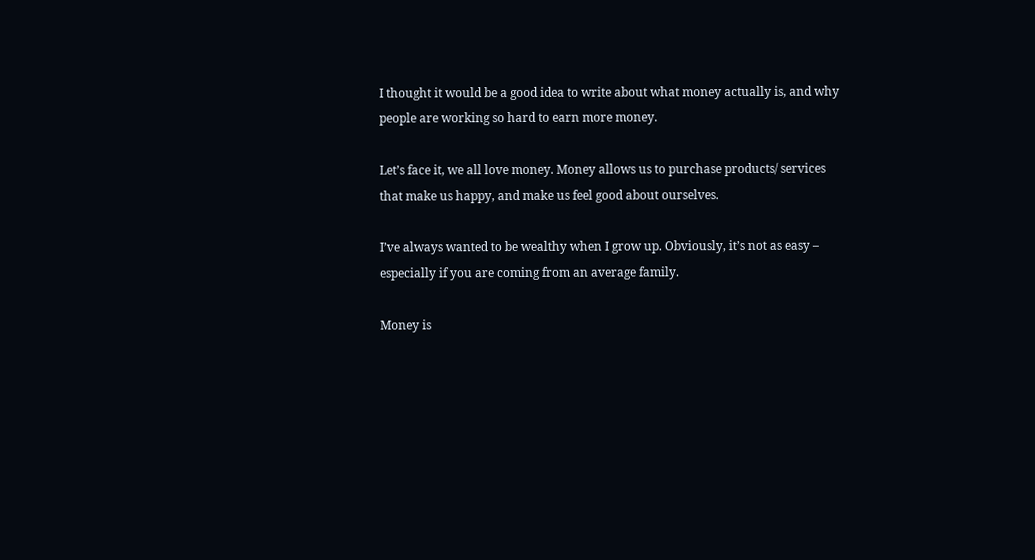I thought it would be a good idea to write about what money actually is, and why people are working so hard to earn more money.

Let’s face it, we all love money. Money allows us to purchase products/ services that make us happy, and make us feel good about ourselves.

I’ve always wanted to be wealthy when I grow up. Obviously, it’s not as easy – especially if you are coming from an average family.

Money is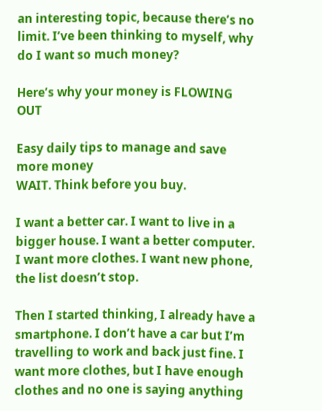an interesting topic, because there’s no limit. I’ve been thinking to myself, why do I want so much money?

Here’s why your money is FLOWING OUT

Easy daily tips to manage and save more money
WAIT. Think before you buy.

I want a better car. I want to live in a bigger house. I want a better computer. I want more clothes. I want new phone, the list doesn’t stop.

Then I started thinking, I already have a smartphone. I don’t have a car but I’m travelling to work and back just fine. I want more clothes, but I have enough clothes and no one is saying anything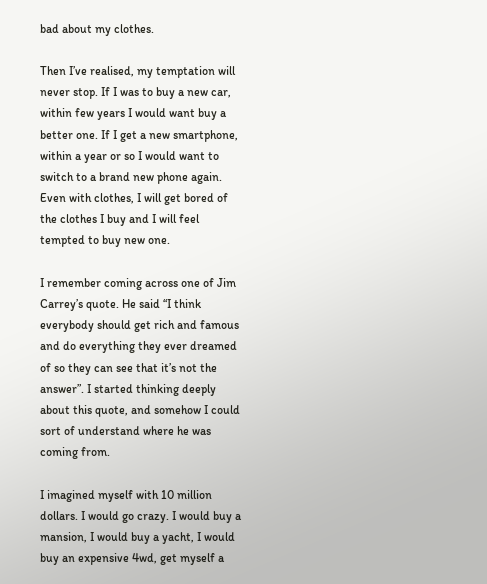bad about my clothes.

Then I’ve realised, my temptation will never stop. If I was to buy a new car, within few years I would want buy a better one. If I get a new smartphone, within a year or so I would want to switch to a brand new phone again. Even with clothes, I will get bored of the clothes I buy and I will feel tempted to buy new one.

I remember coming across one of Jim Carrey’s quote. He said “I think everybody should get rich and famous and do everything they ever dreamed of so they can see that it’s not the answer”. I started thinking deeply about this quote, and somehow I could sort of understand where he was coming from.

I imagined myself with 10 million dollars. I would go crazy. I would buy a mansion, I would buy a yacht, I would buy an expensive 4wd, get myself a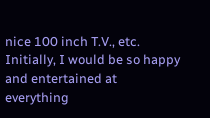nice 100 inch T.V., etc. Initially, I would be so happy and entertained at everything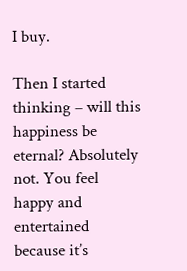I buy.

Then I started thinking – will this happiness be eternal? Absolutely not. You feel happy and entertained because it’s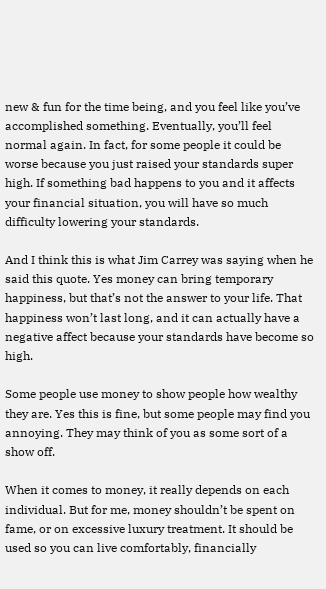new & fun for the time being, and you feel like you’ve accomplished something. Eventually, you’ll feel normal again. In fact, for some people it could be worse because you just raised your standards super high. If something bad happens to you and it affects your financial situation, you will have so much difficulty lowering your standards.

And I think this is what Jim Carrey was saying when he said this quote. Yes money can bring temporary happiness, but that’s not the answer to your life. That happiness won’t last long, and it can actually have a negative affect because your standards have become so high.

Some people use money to show people how wealthy they are. Yes this is fine, but some people may find you annoying. They may think of you as some sort of a show off.

When it comes to money, it really depends on each individual. But for me, money shouldn’t be spent on fame, or on excessive luxury treatment. It should be used so you can live comfortably, financially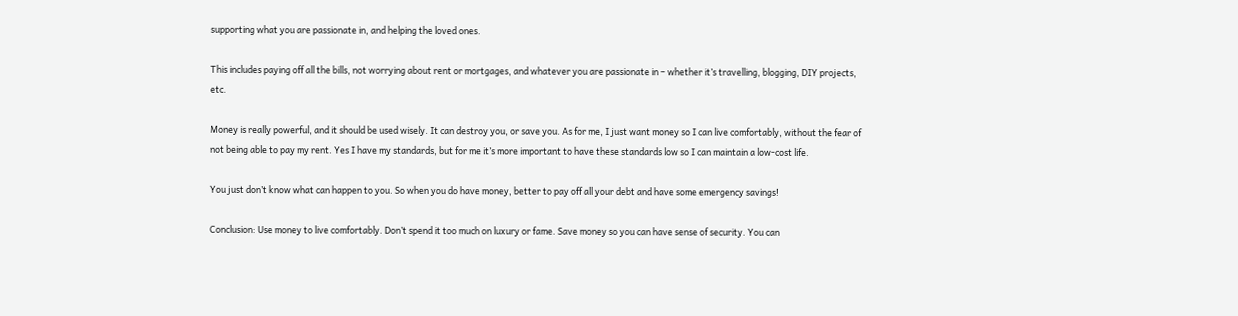supporting what you are passionate in, and helping the loved ones.

This includes paying off all the bills, not worrying about rent or mortgages, and whatever you are passionate in – whether it’s travelling, blogging, DIY projects, etc.

Money is really powerful, and it should be used wisely. It can destroy you, or save you. As for me, I just want money so I can live comfortably, without the fear of not being able to pay my rent. Yes I have my standards, but for me it’s more important to have these standards low so I can maintain a low-cost life.

You just don’t know what can happen to you. So when you do have money, better to pay off all your debt and have some emergency savings!

Conclusion: Use money to live comfortably. Don’t spend it too much on luxury or fame. Save money so you can have sense of security. You can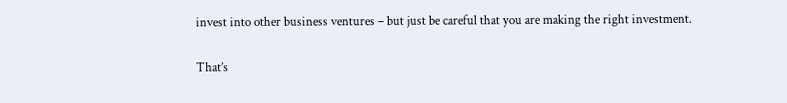invest into other business ventures – but just be careful that you are making the right investment.

That’s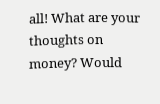all! What are your thoughts on money? Would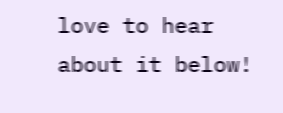love to hear about it below!